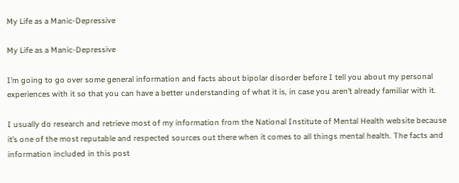My Life as a Manic-Depressive

My Life as a Manic-Depressive

I’m going to go over some general information and facts about bipolar disorder before I tell you about my personal experiences with it so that you can have a better understanding of what it is, in case you aren’t already familiar with it.

I usually do research and retrieve most of my information from the National Institute of Mental Health website because it’s one of the most reputable and respected sources out there when it comes to all things mental health. The facts and information included in this post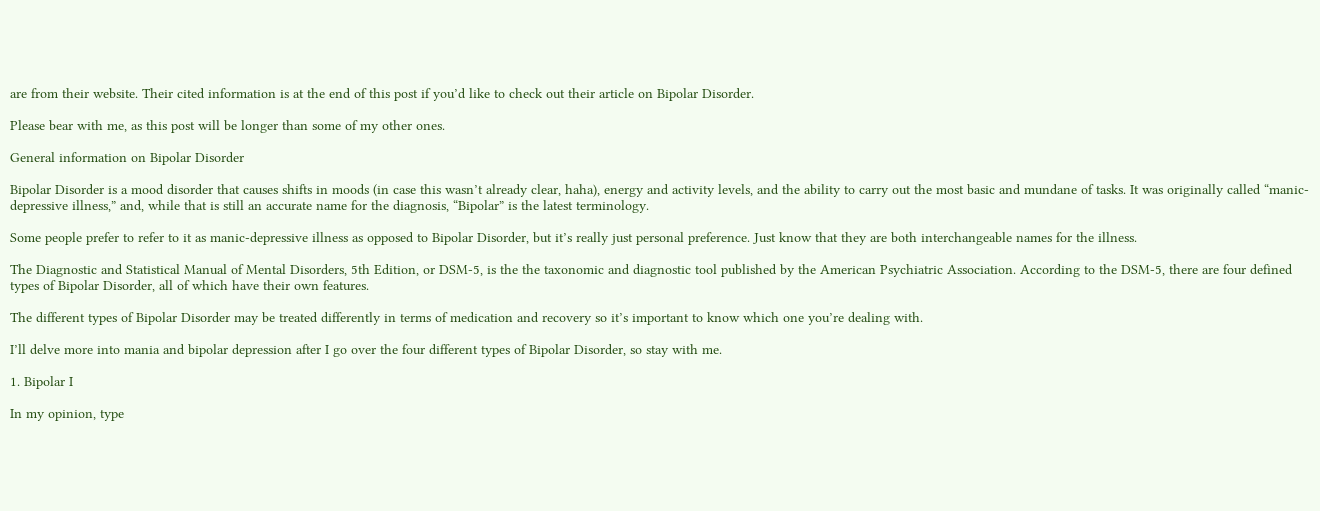are from their website. Their cited information is at the end of this post if you’d like to check out their article on Bipolar Disorder.

Please bear with me, as this post will be longer than some of my other ones.

General information on Bipolar Disorder

Bipolar Disorder is a mood disorder that causes shifts in moods (in case this wasn’t already clear, haha), energy and activity levels, and the ability to carry out the most basic and mundane of tasks. It was originally called “manic-depressive illness,” and, while that is still an accurate name for the diagnosis, “Bipolar” is the latest terminology.

Some people prefer to refer to it as manic-depressive illness as opposed to Bipolar Disorder, but it’s really just personal preference. Just know that they are both interchangeable names for the illness.

The Diagnostic and Statistical Manual of Mental Disorders, 5th Edition, or DSM-5, is the the taxonomic and diagnostic tool published by the American Psychiatric Association. According to the DSM-5, there are four defined types of Bipolar Disorder, all of which have their own features.

The different types of Bipolar Disorder may be treated differently in terms of medication and recovery so it’s important to know which one you’re dealing with.

I’ll delve more into mania and bipolar depression after I go over the four different types of Bipolar Disorder, so stay with me.

1. Bipolar I

In my opinion, type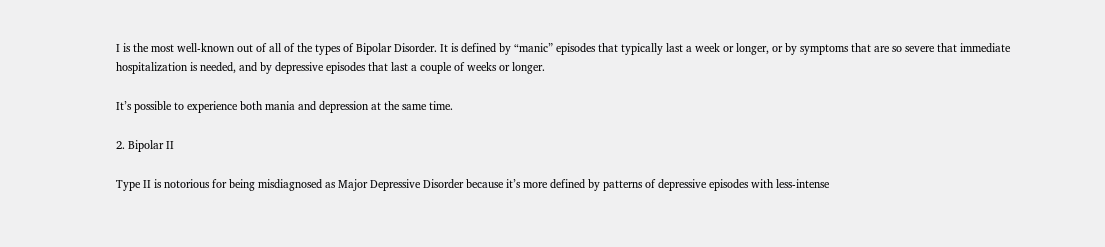I is the most well-known out of all of the types of Bipolar Disorder. It is defined by “manic” episodes that typically last a week or longer, or by symptoms that are so severe that immediate hospitalization is needed, and by depressive episodes that last a couple of weeks or longer.

It’s possible to experience both mania and depression at the same time.

2. Bipolar II

Type II is notorious for being misdiagnosed as Major Depressive Disorder because it’s more defined by patterns of depressive episodes with less-intense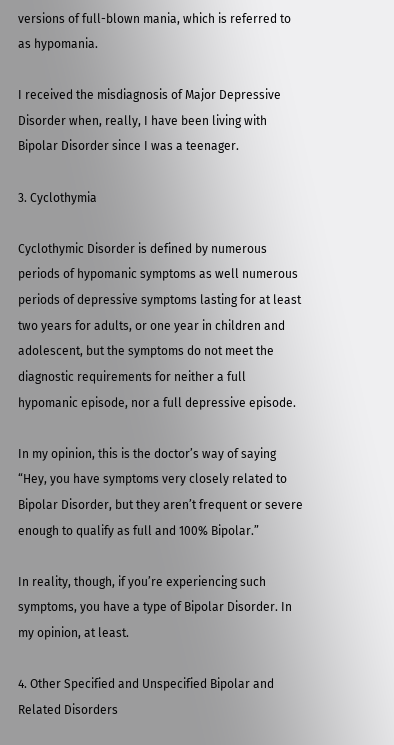versions of full-blown mania, which is referred to as hypomania.

I received the misdiagnosis of Major Depressive Disorder when, really, I have been living with Bipolar Disorder since I was a teenager.

3. Cyclothymia

Cyclothymic Disorder is defined by numerous periods of hypomanic symptoms as well numerous periods of depressive symptoms lasting for at least two years for adults, or one year in children and adolescent, but the symptoms do not meet the diagnostic requirements for neither a full hypomanic episode, nor a full depressive episode.

In my opinion, this is the doctor’s way of saying “Hey, you have symptoms very closely related to Bipolar Disorder, but they aren’t frequent or severe enough to qualify as full and 100% Bipolar.”

In reality, though, if you’re experiencing such symptoms, you have a type of Bipolar Disorder. In my opinion, at least.

4. Other Specified and Unspecified Bipolar and Related Disorders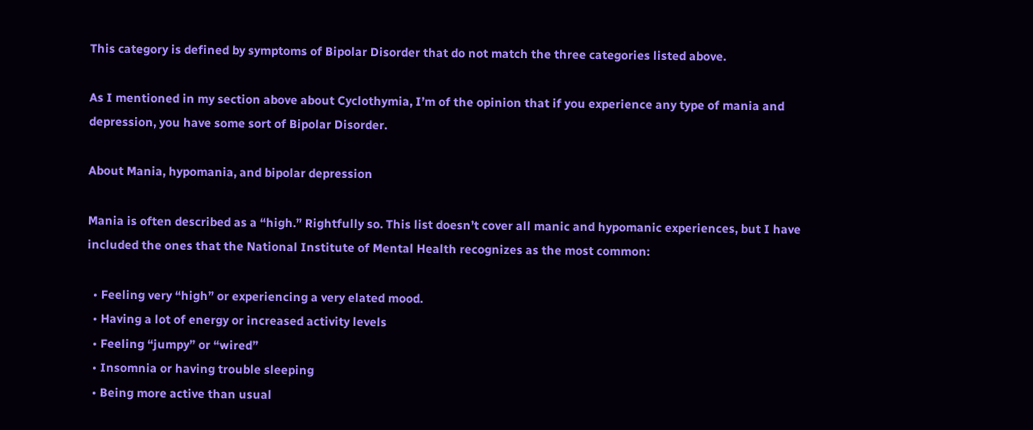This category is defined by symptoms of Bipolar Disorder that do not match the three categories listed above.

As I mentioned in my section above about Cyclothymia, I’m of the opinion that if you experience any type of mania and depression, you have some sort of Bipolar Disorder.

About Mania, hypomania, and bipolar depression

Mania is often described as a “high.” Rightfully so. This list doesn’t cover all manic and hypomanic experiences, but I have included the ones that the National Institute of Mental Health recognizes as the most common:

  • Feeling very “high” or experiencing a very elated mood.
  • Having a lot of energy or increased activity levels
  • Feeling “jumpy” or “wired”
  • Insomnia or having trouble sleeping
  • Being more active than usual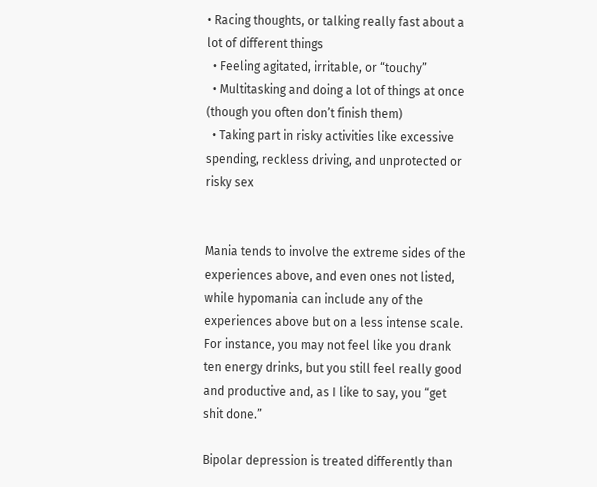• Racing thoughts, or talking really fast about a lot of different things
  • Feeling agitated, irritable, or “touchy”
  • Multitasking and doing a lot of things at once (though you often don’t finish them)
  • Taking part in risky activities like excessive spending, reckless driving, and unprotected or risky sex


Mania tends to involve the extreme sides of the experiences above, and even ones not listed, while hypomania can include any of the experiences above but on a less intense scale. For instance, you may not feel like you drank ten energy drinks, but you still feel really good and productive and, as I like to say, you “get shit done.”

Bipolar depression is treated differently than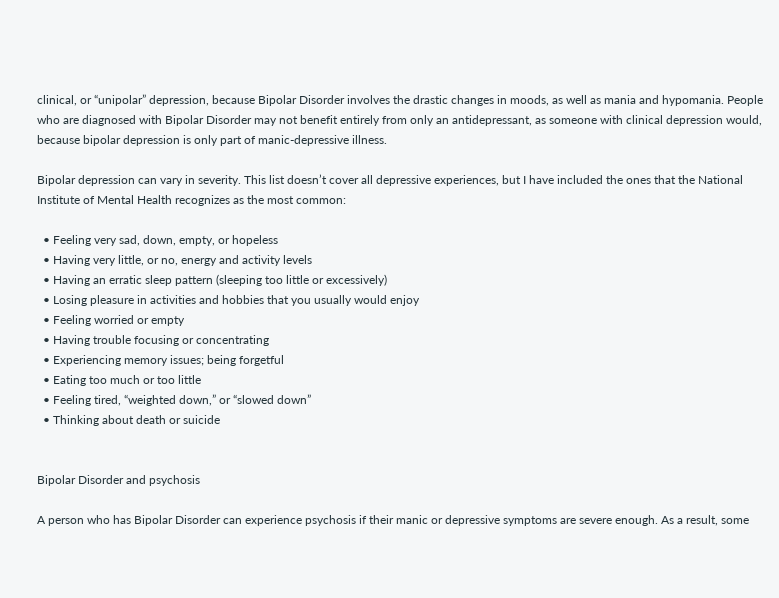clinical, or “unipolar” depression, because Bipolar Disorder involves the drastic changes in moods, as well as mania and hypomania. People who are diagnosed with Bipolar Disorder may not benefit entirely from only an antidepressant, as someone with clinical depression would, because bipolar depression is only part of manic-depressive illness.

Bipolar depression can vary in severity. This list doesn’t cover all depressive experiences, but I have included the ones that the National Institute of Mental Health recognizes as the most common:

  • Feeling very sad, down, empty, or hopeless
  • Having very little, or no, energy and activity levels
  • Having an erratic sleep pattern (sleeping too little or excessively)
  • Losing pleasure in activities and hobbies that you usually would enjoy
  • Feeling worried or empty
  • Having trouble focusing or concentrating
  • Experiencing memory issues; being forgetful
  • Eating too much or too little
  • Feeling tired, “weighted down,” or “slowed down”
  • Thinking about death or suicide


Bipolar Disorder and psychosis

A person who has Bipolar Disorder can experience psychosis if their manic or depressive symptoms are severe enough. As a result, some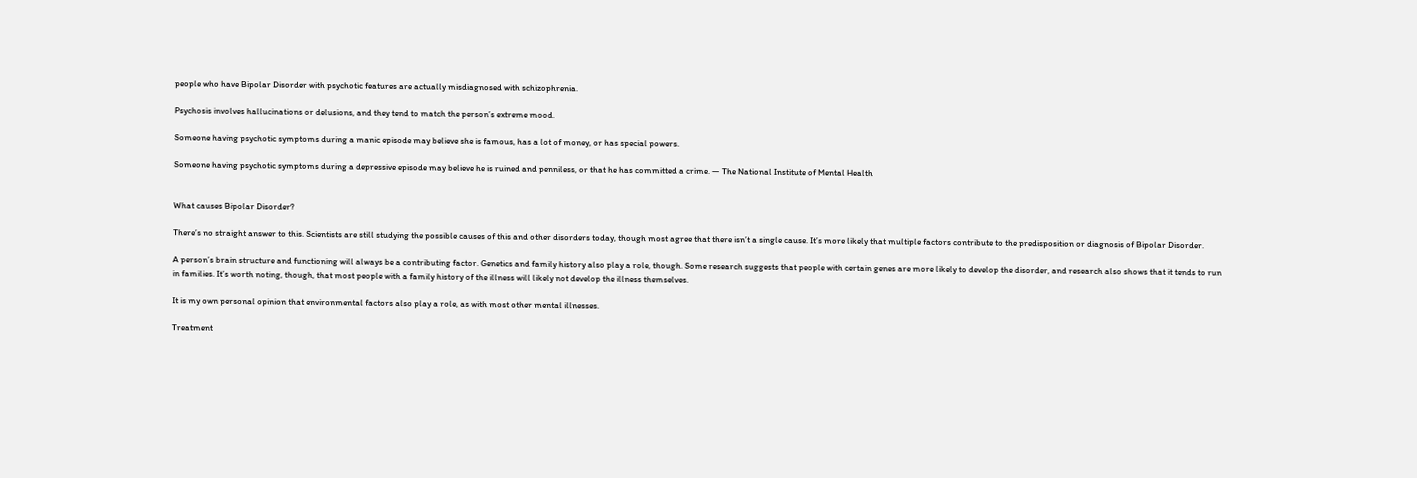people who have Bipolar Disorder with psychotic features are actually misdiagnosed with schizophrenia.

Psychosis involves hallucinations or delusions, and they tend to match the person’s extreme mood.

Someone having psychotic symptoms during a manic episode may believe she is famous, has a lot of money, or has special powers.

Someone having psychotic symptoms during a depressive episode may believe he is ruined and penniless, or that he has committed a crime. — The National Institute of Mental Health


What causes Bipolar Disorder?

There’s no straight answer to this. Scientists are still studying the possible causes of this and other disorders today, though most agree that there isn’t a single cause. It’s more likely that multiple factors contribute to the predisposition or diagnosis of Bipolar Disorder.

A person’s brain structure and functioning will always be a contributing factor. Genetics and family history also play a role, though. Some research suggests that people with certain genes are more likely to develop the disorder, and research also shows that it tends to run in families. It’s worth noting, though, that most people with a family history of the illness will likely not develop the illness themselves.

It is my own personal opinion that environmental factors also play a role, as with most other mental illnesses.

Treatment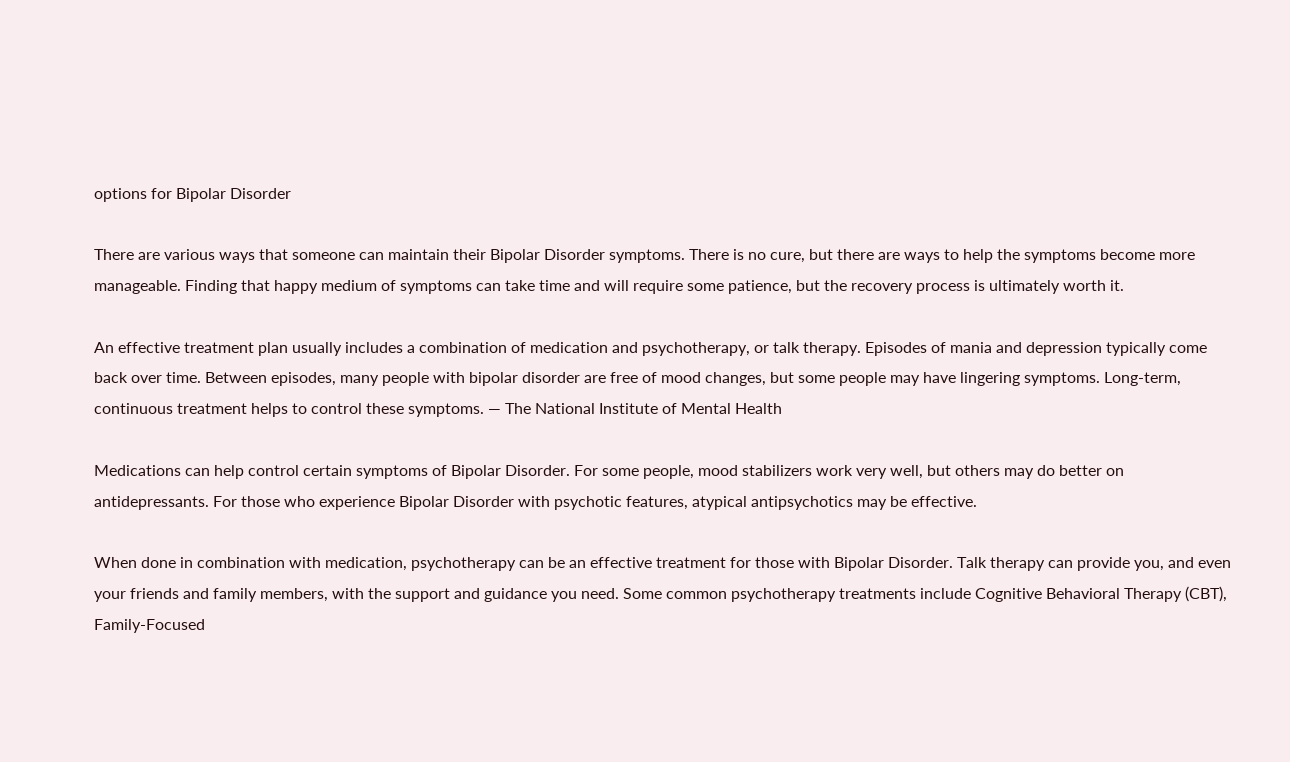options for Bipolar Disorder

There are various ways that someone can maintain their Bipolar Disorder symptoms. There is no cure, but there are ways to help the symptoms become more manageable. Finding that happy medium of symptoms can take time and will require some patience, but the recovery process is ultimately worth it.

An effective treatment plan usually includes a combination of medication and psychotherapy, or talk therapy. Episodes of mania and depression typically come back over time. Between episodes, many people with bipolar disorder are free of mood changes, but some people may have lingering symptoms. Long-term, continuous treatment helps to control these symptoms. — The National Institute of Mental Health

Medications can help control certain symptoms of Bipolar Disorder. For some people, mood stabilizers work very well, but others may do better on antidepressants. For those who experience Bipolar Disorder with psychotic features, atypical antipsychotics may be effective.

When done in combination with medication, psychotherapy can be an effective treatment for those with Bipolar Disorder. Talk therapy can provide you, and even your friends and family members, with the support and guidance you need. Some common psychotherapy treatments include Cognitive Behavioral Therapy (CBT), Family-Focused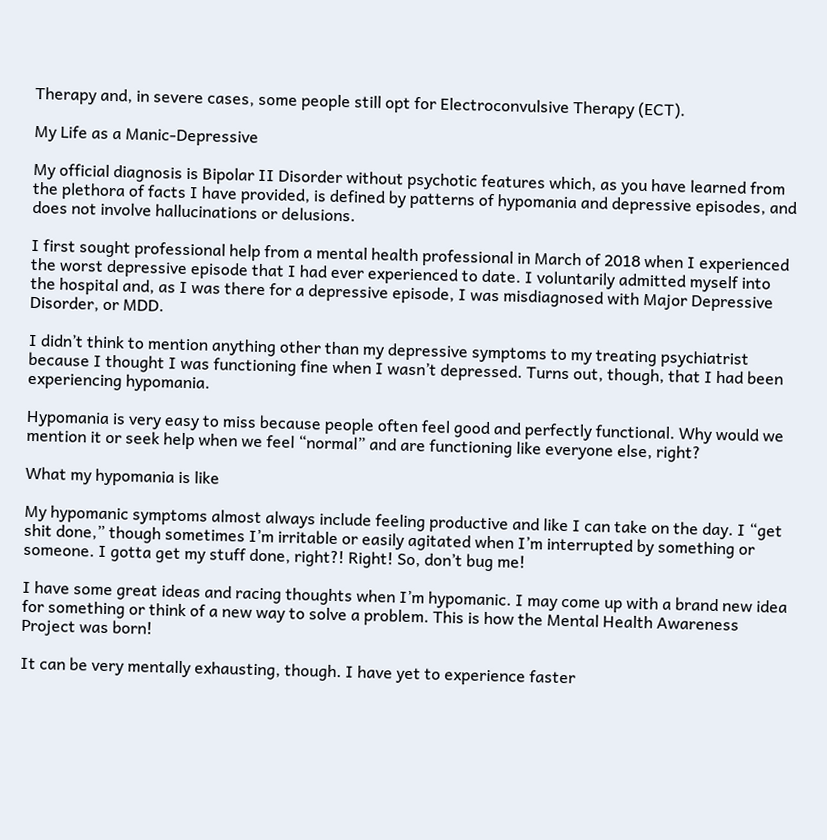Therapy and, in severe cases, some people still opt for Electroconvulsive Therapy (ECT).

My Life as a Manic-Depressive

My official diagnosis is Bipolar II Disorder without psychotic features which, as you have learned from the plethora of facts I have provided, is defined by patterns of hypomania and depressive episodes, and does not involve hallucinations or delusions.

I first sought professional help from a mental health professional in March of 2018 when I experienced the worst depressive episode that I had ever experienced to date. I voluntarily admitted myself into the hospital and, as I was there for a depressive episode, I was misdiagnosed with Major Depressive Disorder, or MDD.

I didn’t think to mention anything other than my depressive symptoms to my treating psychiatrist because I thought I was functioning fine when I wasn’t depressed. Turns out, though, that I had been experiencing hypomania.

Hypomania is very easy to miss because people often feel good and perfectly functional. Why would we mention it or seek help when we feel “normal” and are functioning like everyone else, right?

What my hypomania is like

My hypomanic symptoms almost always include feeling productive and like I can take on the day. I “get shit done,” though sometimes I’m irritable or easily agitated when I’m interrupted by something or someone. I gotta get my stuff done, right?! Right! So, don’t bug me!

I have some great ideas and racing thoughts when I’m hypomanic. I may come up with a brand new idea for something or think of a new way to solve a problem. This is how the Mental Health Awareness Project was born!

It can be very mentally exhausting, though. I have yet to experience faster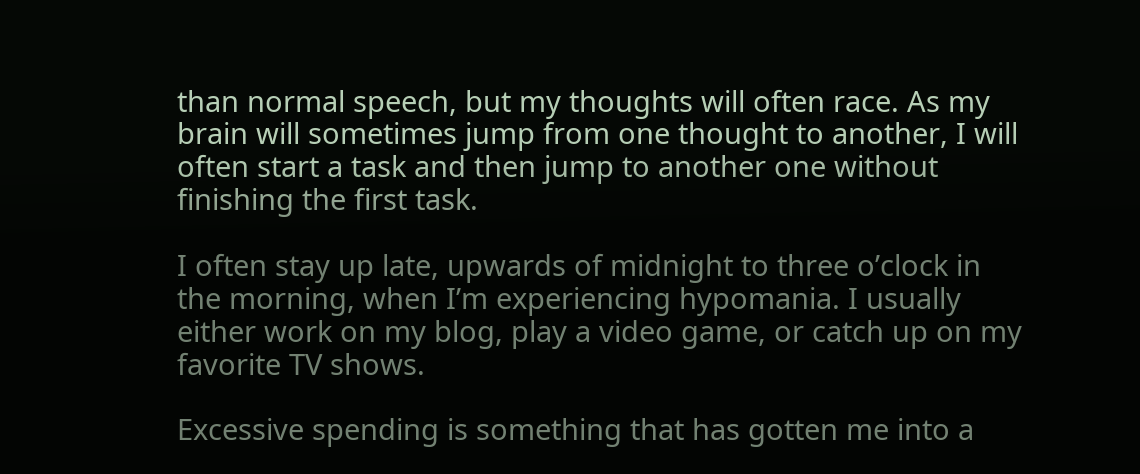than normal speech, but my thoughts will often race. As my brain will sometimes jump from one thought to another, I will often start a task and then jump to another one without finishing the first task.

I often stay up late, upwards of midnight to three o’clock in the morning, when I’m experiencing hypomania. I usually either work on my blog, play a video game, or catch up on my favorite TV shows.

Excessive spending is something that has gotten me into a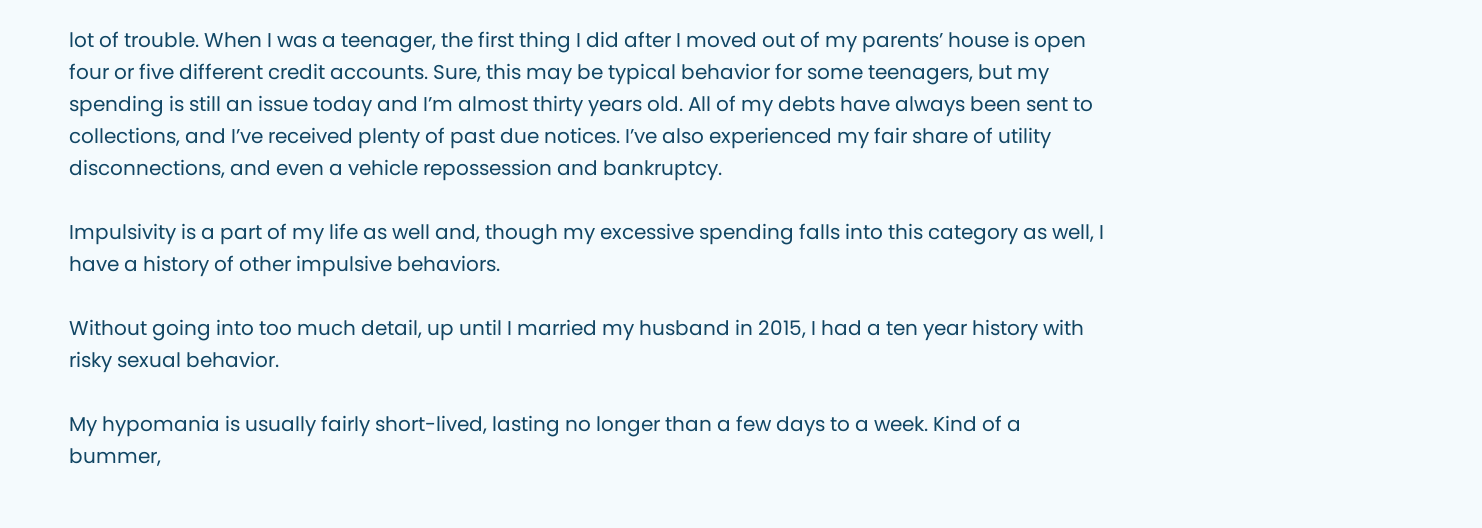lot of trouble. When I was a teenager, the first thing I did after I moved out of my parents’ house is open four or five different credit accounts. Sure, this may be typical behavior for some teenagers, but my spending is still an issue today and I’m almost thirty years old. All of my debts have always been sent to collections, and I’ve received plenty of past due notices. I’ve also experienced my fair share of utility disconnections, and even a vehicle repossession and bankruptcy.

Impulsivity is a part of my life as well and, though my excessive spending falls into this category as well, I have a history of other impulsive behaviors.

Without going into too much detail, up until I married my husband in 2015, I had a ten year history with risky sexual behavior.

My hypomania is usually fairly short-lived, lasting no longer than a few days to a week. Kind of a bummer,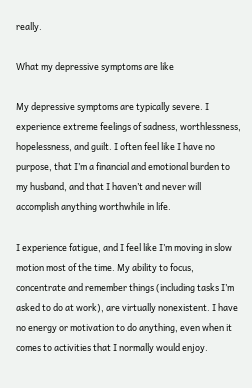really.

What my depressive symptoms are like

My depressive symptoms are typically severe. I experience extreme feelings of sadness, worthlessness, hopelessness, and guilt. I often feel like I have no purpose, that I’m a financial and emotional burden to my husband, and that I haven’t and never will accomplish anything worthwhile in life.

I experience fatigue, and I feel like I’m moving in slow motion most of the time. My ability to focus, concentrate and remember things (including tasks I’m asked to do at work), are virtually nonexistent. I have no energy or motivation to do anything, even when it comes to activities that I normally would enjoy.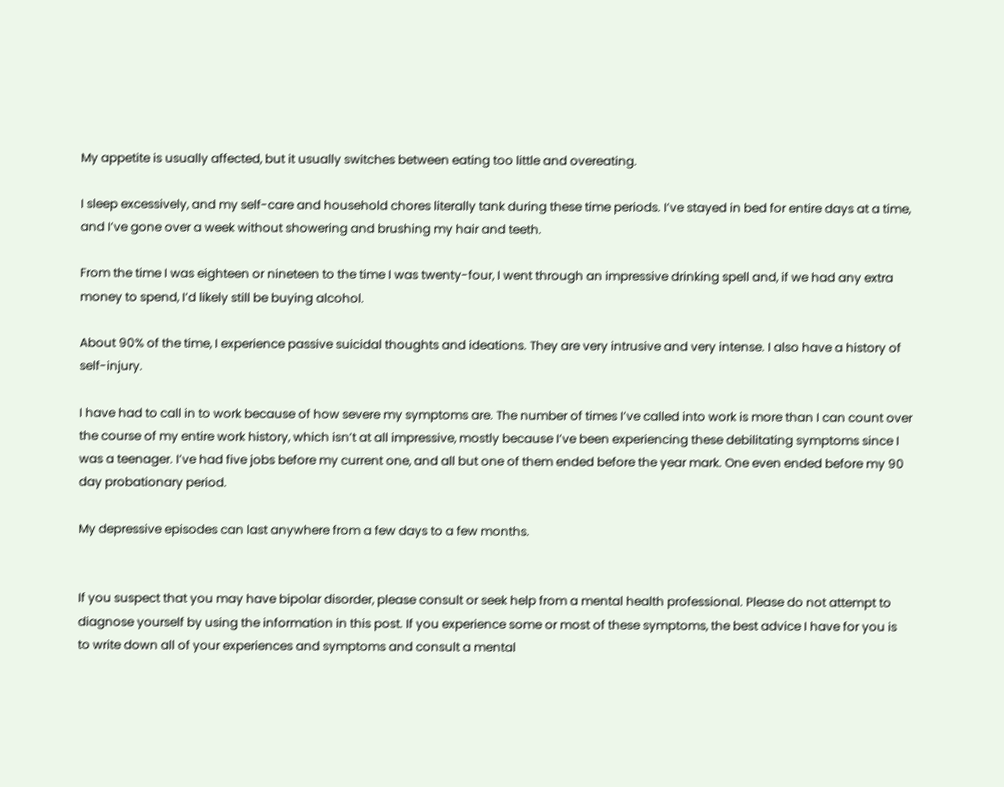My appetite is usually affected, but it usually switches between eating too little and overeating.

I sleep excessively, and my self-care and household chores literally tank during these time periods. I’ve stayed in bed for entire days at a time, and I’ve gone over a week without showering and brushing my hair and teeth.

From the time I was eighteen or nineteen to the time I was twenty-four, I went through an impressive drinking spell and, if we had any extra money to spend, I’d likely still be buying alcohol.

About 90% of the time, I experience passive suicidal thoughts and ideations. They are very intrusive and very intense. I also have a history of self-injury.

I have had to call in to work because of how severe my symptoms are. The number of times I’ve called into work is more than I can count over the course of my entire work history, which isn’t at all impressive, mostly because I’ve been experiencing these debilitating symptoms since I was a teenager. I’ve had five jobs before my current one, and all but one of them ended before the year mark. One even ended before my 90 day probationary period.

My depressive episodes can last anywhere from a few days to a few months.


If you suspect that you may have bipolar disorder, please consult or seek help from a mental health professional. Please do not attempt to diagnose yourself by using the information in this post. If you experience some or most of these symptoms, the best advice I have for you is to write down all of your experiences and symptoms and consult a mental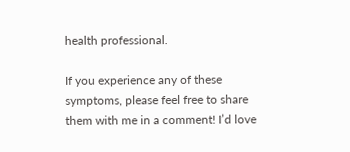health professional.

If you experience any of these symptoms, please feel free to share them with me in a comment! I’d love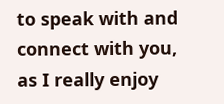to speak with and connect with you, as I really enjoy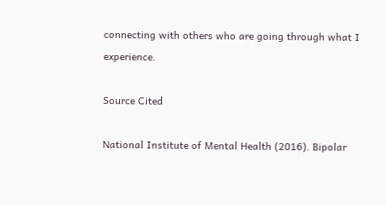connecting with others who are going through what I experience.

Source Cited

National Institute of Mental Health (2016). Bipolar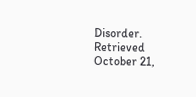Disorder. Retrieved October 21,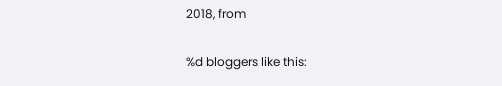2018, from

%d bloggers like this: